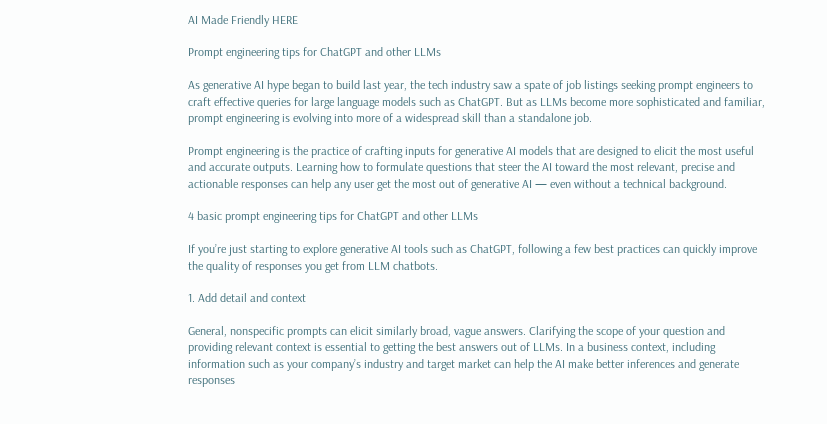AI Made Friendly HERE

Prompt engineering tips for ChatGPT and other LLMs

As generative AI hype began to build last year, the tech industry saw a spate of job listings seeking prompt engineers to craft effective queries for large language models such as ChatGPT. But as LLMs become more sophisticated and familiar, prompt engineering is evolving into more of a widespread skill than a standalone job.

Prompt engineering is the practice of crafting inputs for generative AI models that are designed to elicit the most useful and accurate outputs. Learning how to formulate questions that steer the AI toward the most relevant, precise and actionable responses can help any user get the most out of generative AI — even without a technical background.

4 basic prompt engineering tips for ChatGPT and other LLMs

If you’re just starting to explore generative AI tools such as ChatGPT, following a few best practices can quickly improve the quality of responses you get from LLM chatbots.

1. Add detail and context

General, nonspecific prompts can elicit similarly broad, vague answers. Clarifying the scope of your question and providing relevant context is essential to getting the best answers out of LLMs. In a business context, including information such as your company’s industry and target market can help the AI make better inferences and generate responses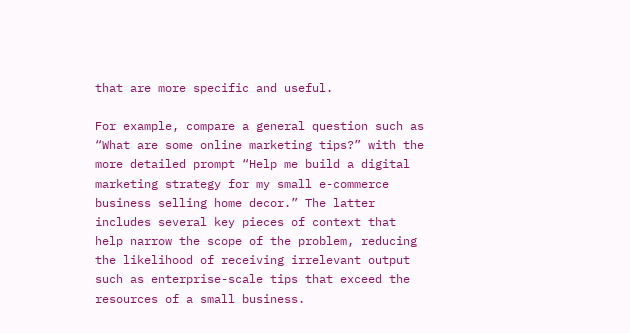that are more specific and useful.

For example, compare a general question such as “What are some online marketing tips?” with the more detailed prompt “Help me build a digital marketing strategy for my small e-commerce business selling home decor.” The latter includes several key pieces of context that help narrow the scope of the problem, reducing the likelihood of receiving irrelevant output such as enterprise-scale tips that exceed the resources of a small business.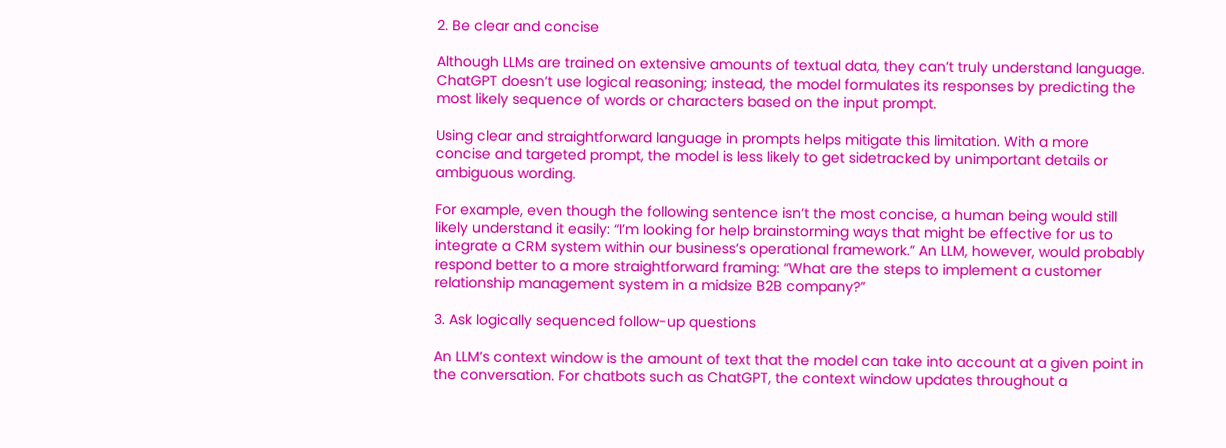2. Be clear and concise

Although LLMs are trained on extensive amounts of textual data, they can’t truly understand language. ChatGPT doesn’t use logical reasoning; instead, the model formulates its responses by predicting the most likely sequence of words or characters based on the input prompt.

Using clear and straightforward language in prompts helps mitigate this limitation. With a more concise and targeted prompt, the model is less likely to get sidetracked by unimportant details or ambiguous wording.

For example, even though the following sentence isn’t the most concise, a human being would still likely understand it easily: “I’m looking for help brainstorming ways that might be effective for us to integrate a CRM system within our business’s operational framework.” An LLM, however, would probably respond better to a more straightforward framing: “What are the steps to implement a customer relationship management system in a midsize B2B company?”

3. Ask logically sequenced follow-up questions

An LLM’s context window is the amount of text that the model can take into account at a given point in the conversation. For chatbots such as ChatGPT, the context window updates throughout a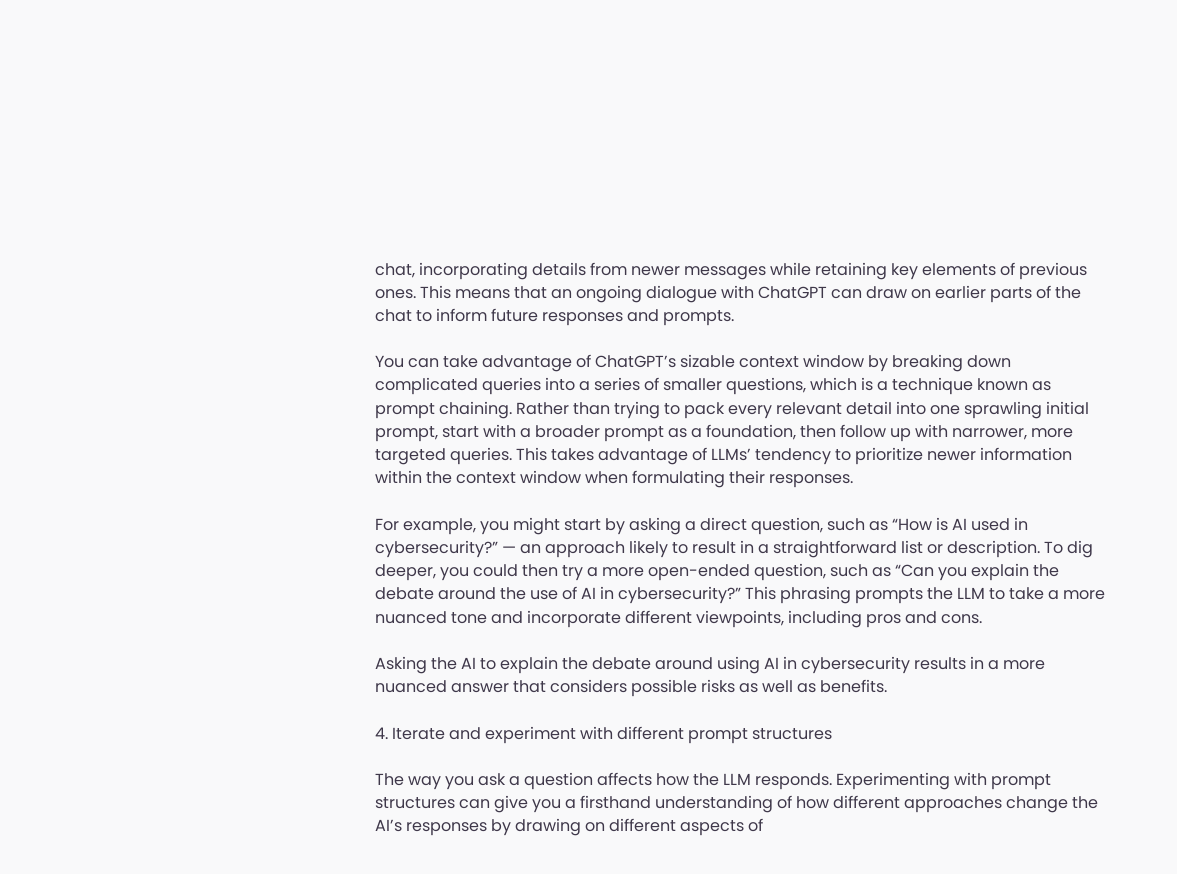chat, incorporating details from newer messages while retaining key elements of previous ones. This means that an ongoing dialogue with ChatGPT can draw on earlier parts of the chat to inform future responses and prompts.

You can take advantage of ChatGPT’s sizable context window by breaking down complicated queries into a series of smaller questions, which is a technique known as prompt chaining. Rather than trying to pack every relevant detail into one sprawling initial prompt, start with a broader prompt as a foundation, then follow up with narrower, more targeted queries. This takes advantage of LLMs’ tendency to prioritize newer information within the context window when formulating their responses.

For example, you might start by asking a direct question, such as “How is AI used in cybersecurity?” — an approach likely to result in a straightforward list or description. To dig deeper, you could then try a more open-ended question, such as “Can you explain the debate around the use of AI in cybersecurity?” This phrasing prompts the LLM to take a more nuanced tone and incorporate different viewpoints, including pros and cons.

Asking the AI to explain the debate around using AI in cybersecurity results in a more nuanced answer that considers possible risks as well as benefits.

4. Iterate and experiment with different prompt structures

The way you ask a question affects how the LLM responds. Experimenting with prompt structures can give you a firsthand understanding of how different approaches change the AI’s responses by drawing on different aspects of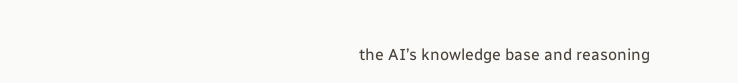the AI’s knowledge base and reasoning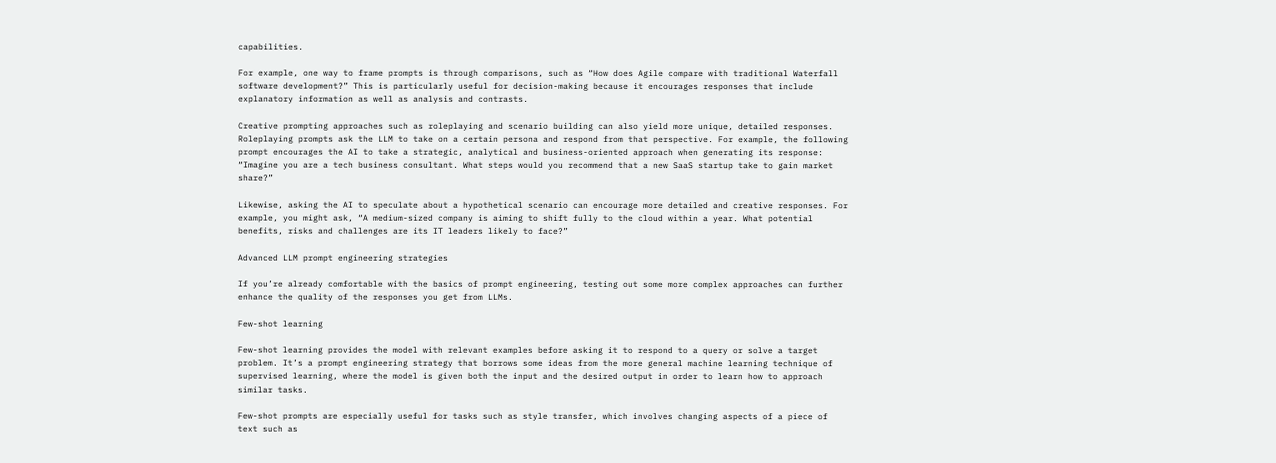capabilities.

For example, one way to frame prompts is through comparisons, such as “How does Agile compare with traditional Waterfall software development?” This is particularly useful for decision-making because it encourages responses that include explanatory information as well as analysis and contrasts.

Creative prompting approaches such as roleplaying and scenario building can also yield more unique, detailed responses. Roleplaying prompts ask the LLM to take on a certain persona and respond from that perspective. For example, the following prompt encourages the AI to take a strategic, analytical and business-oriented approach when generating its response: “Imagine you are a tech business consultant. What steps would you recommend that a new SaaS startup take to gain market share?”

Likewise, asking the AI to speculate about a hypothetical scenario can encourage more detailed and creative responses. For example, you might ask, “A medium-sized company is aiming to shift fully to the cloud within a year. What potential benefits, risks and challenges are its IT leaders likely to face?”

Advanced LLM prompt engineering strategies

If you’re already comfortable with the basics of prompt engineering, testing out some more complex approaches can further enhance the quality of the responses you get from LLMs.

Few-shot learning

Few-shot learning provides the model with relevant examples before asking it to respond to a query or solve a target problem. It’s a prompt engineering strategy that borrows some ideas from the more general machine learning technique of supervised learning, where the model is given both the input and the desired output in order to learn how to approach similar tasks.

Few-shot prompts are especially useful for tasks such as style transfer, which involves changing aspects of a piece of text such as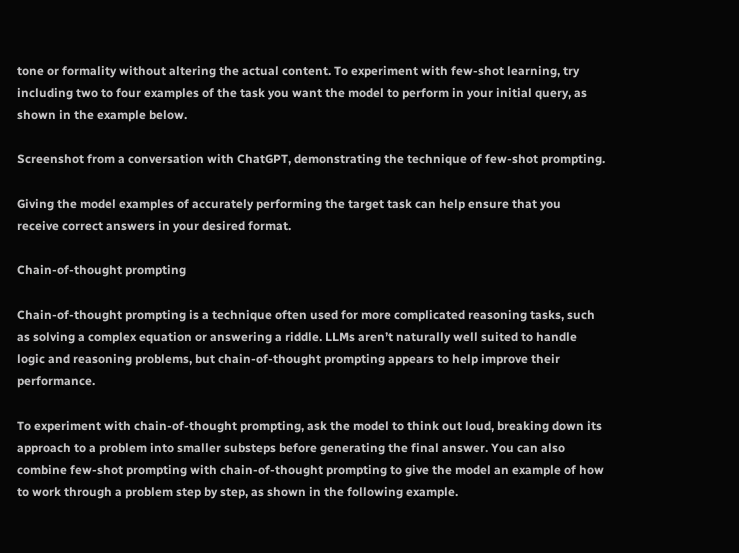tone or formality without altering the actual content. To experiment with few-shot learning, try including two to four examples of the task you want the model to perform in your initial query, as shown in the example below.

Screenshot from a conversation with ChatGPT, demonstrating the technique of few-shot prompting.

Giving the model examples of accurately performing the target task can help ensure that you receive correct answers in your desired format.

Chain-of-thought prompting

Chain-of-thought prompting is a technique often used for more complicated reasoning tasks, such as solving a complex equation or answering a riddle. LLMs aren’t naturally well suited to handle logic and reasoning problems, but chain-of-thought prompting appears to help improve their performance.

To experiment with chain-of-thought prompting, ask the model to think out loud, breaking down its approach to a problem into smaller substeps before generating the final answer. You can also combine few-shot prompting with chain-of-thought prompting to give the model an example of how to work through a problem step by step, as shown in the following example.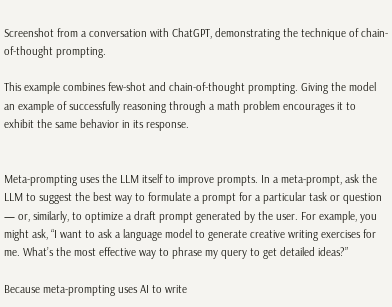Screenshot from a conversation with ChatGPT, demonstrating the technique of chain-of-thought prompting.

This example combines few-shot and chain-of-thought prompting. Giving the model an example of successfully reasoning through a math problem encourages it to exhibit the same behavior in its response.


Meta-prompting uses the LLM itself to improve prompts. In a meta-prompt, ask the LLM to suggest the best way to formulate a prompt for a particular task or question — or, similarly, to optimize a draft prompt generated by the user. For example, you might ask, “I want to ask a language model to generate creative writing exercises for me. What’s the most effective way to phrase my query to get detailed ideas?”

Because meta-prompting uses AI to write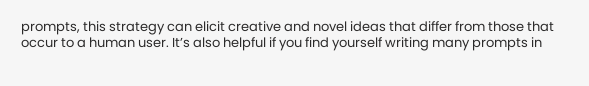prompts, this strategy can elicit creative and novel ideas that differ from those that occur to a human user. It’s also helpful if you find yourself writing many prompts in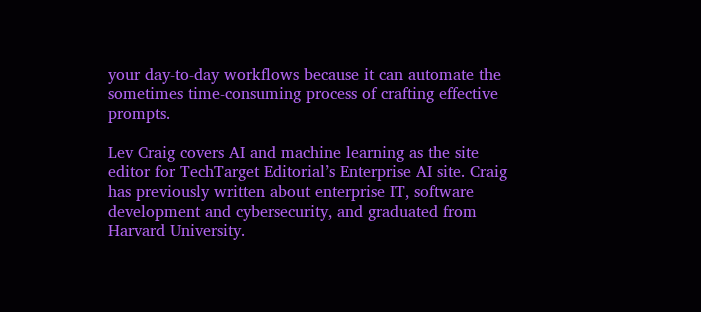your day-to-day workflows because it can automate the sometimes time-consuming process of crafting effective prompts.

Lev Craig covers AI and machine learning as the site editor for TechTarget Editorial’s Enterprise AI site. Craig has previously written about enterprise IT, software development and cybersecurity, and graduated from Harvard University.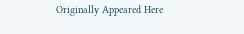Originally Appeared Here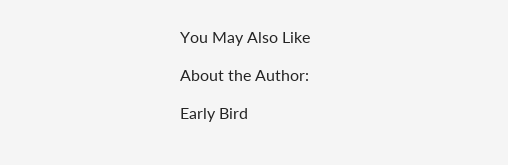You May Also Like

About the Author:

Early Bird